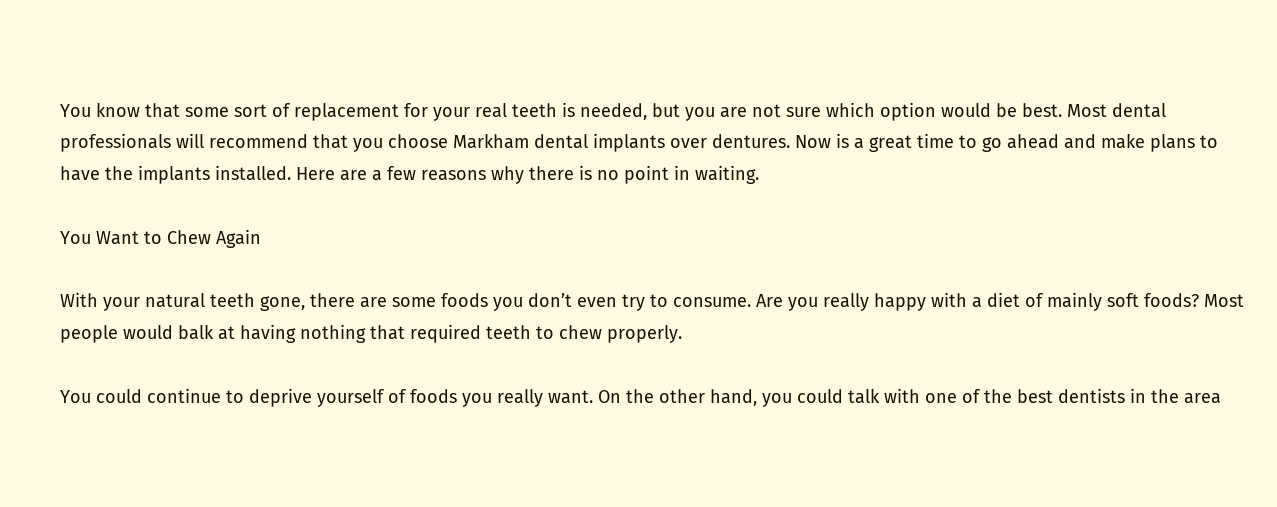You know that some sort of replacement for your real teeth is needed, but you are not sure which option would be best. Most dental professionals will recommend that you choose Markham dental implants over dentures. Now is a great time to go ahead and make plans to have the implants installed. Here are a few reasons why there is no point in waiting.

You Want to Chew Again

With your natural teeth gone, there are some foods you don’t even try to consume. Are you really happy with a diet of mainly soft foods? Most people would balk at having nothing that required teeth to chew properly.

You could continue to deprive yourself of foods you really want. On the other hand, you could talk with one of the best dentists in the area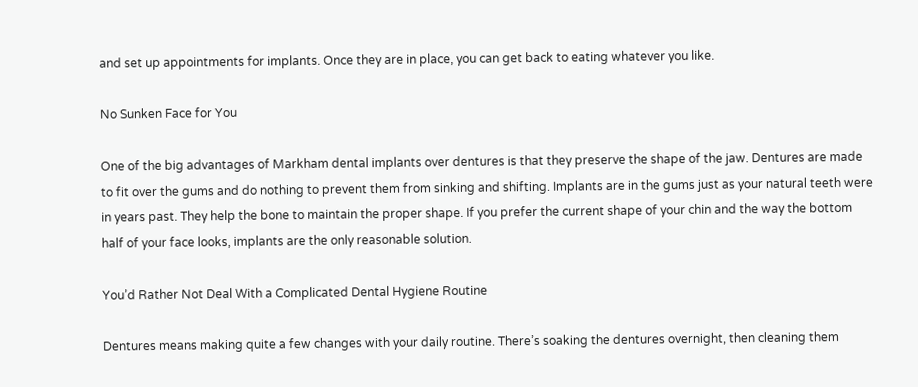and set up appointments for implants. Once they are in place, you can get back to eating whatever you like.

No Sunken Face for You

One of the big advantages of Markham dental implants over dentures is that they preserve the shape of the jaw. Dentures are made to fit over the gums and do nothing to prevent them from sinking and shifting. Implants are in the gums just as your natural teeth were in years past. They help the bone to maintain the proper shape. If you prefer the current shape of your chin and the way the bottom half of your face looks, implants are the only reasonable solution.

You’d Rather Not Deal With a Complicated Dental Hygiene Routine

Dentures means making quite a few changes with your daily routine. There’s soaking the dentures overnight, then cleaning them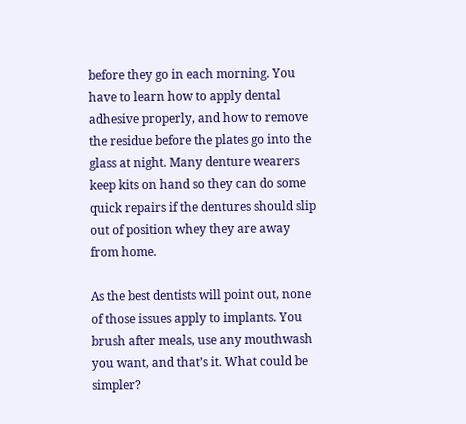before they go in each morning. You have to learn how to apply dental adhesive properly, and how to remove the residue before the plates go into the glass at night. Many denture wearers keep kits on hand so they can do some quick repairs if the dentures should slip out of position whey they are away from home.

As the best dentists will point out, none of those issues apply to implants. You brush after meals, use any mouthwash you want, and that’s it. What could be simpler?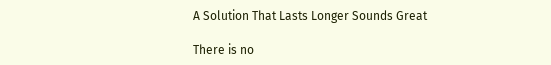A Solution That Lasts Longer Sounds Great

There is no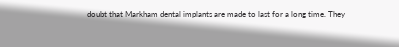doubt that Markham dental implants are made to last for a long time. They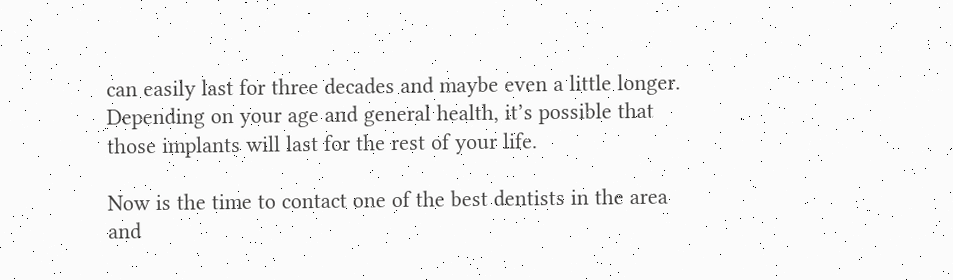can easily last for three decades and maybe even a little longer. Depending on your age and general health, it’s possible that those implants will last for the rest of your life.

Now is the time to contact one of the best dentists in the area and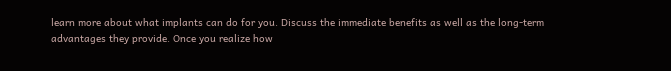learn more about what implants can do for you. Discuss the immediate benefits as well as the long-term advantages they provide. Once you realize how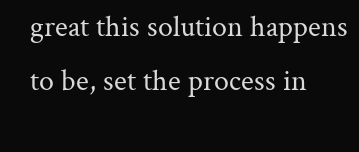great this solution happens to be, set the process in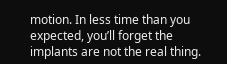motion. In less time than you expected, you’ll forget the implants are not the real thing.